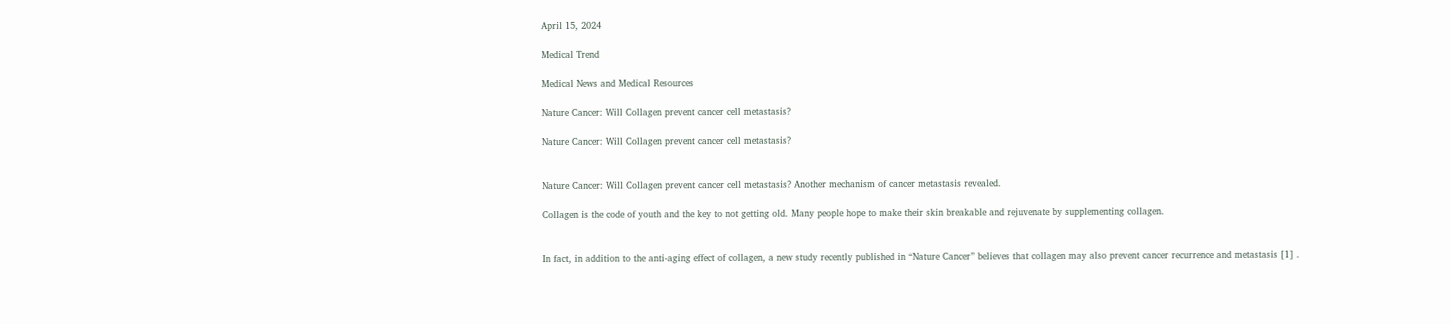April 15, 2024

Medical Trend

Medical News and Medical Resources

Nature Cancer: Will Collagen prevent cancer cell metastasis?

Nature Cancer: Will Collagen prevent cancer cell metastasis?


Nature Cancer: Will Collagen prevent cancer cell metastasis? Another mechanism of cancer metastasis revealed.

Collagen is the code of youth and the key to not getting old. Many people hope to make their skin breakable and rejuvenate by supplementing collagen.


In fact, in addition to the anti-aging effect of collagen, a new study recently published in “Nature Cancer” believes that collagen may also prevent cancer recurrence and metastasis [1] .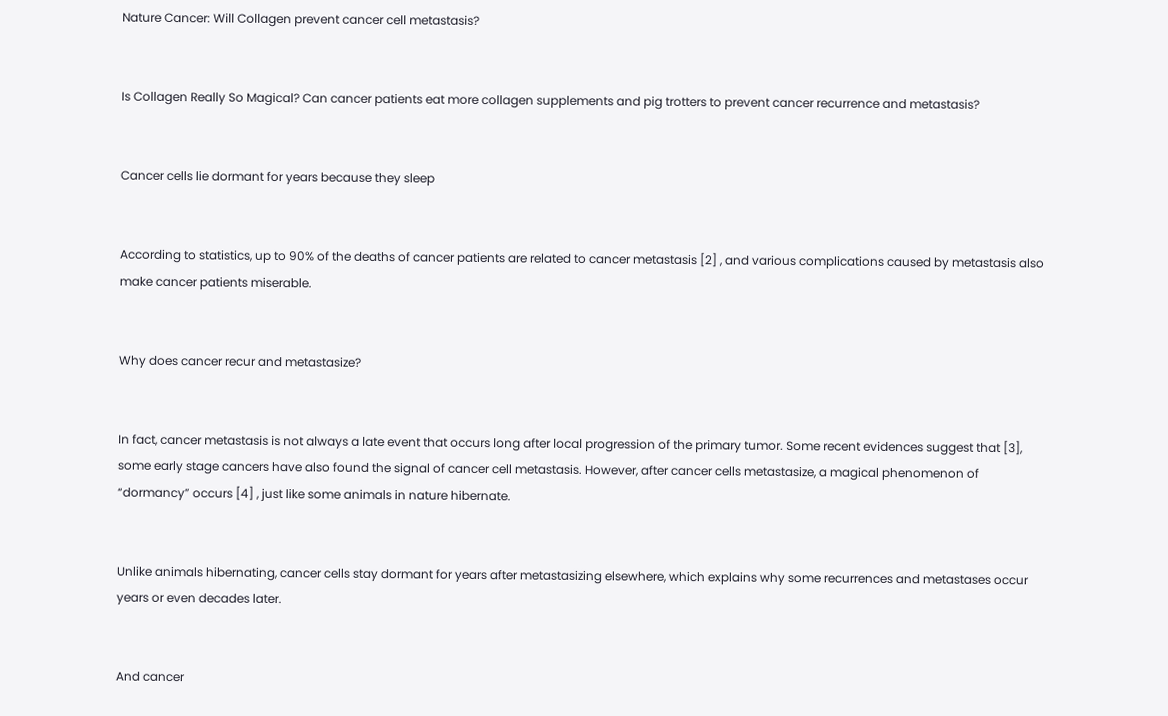Nature Cancer: Will Collagen prevent cancer cell metastasis?


Is Collagen Really So Magical? Can cancer patients eat more collagen supplements and pig trotters to prevent cancer recurrence and metastasis?


Cancer cells lie dormant for years because they sleep


According to statistics, up to 90% of the deaths of cancer patients are related to cancer metastasis [2] , and various complications caused by metastasis also make cancer patients miserable.


Why does cancer recur and metastasize?


In fact, cancer metastasis is not always a late event that occurs long after local progression of the primary tumor. Some recent evidences suggest that [3], some early stage cancers have also found the signal of cancer cell metastasis. However, after cancer cells metastasize, a magical phenomenon of “dormancy” occurs [4] , just like some animals in nature hibernate.


Unlike animals hibernating, cancer cells stay dormant for years after metastasizing elsewhere, which explains why some recurrences and metastases occur years or even decades later.


And cancer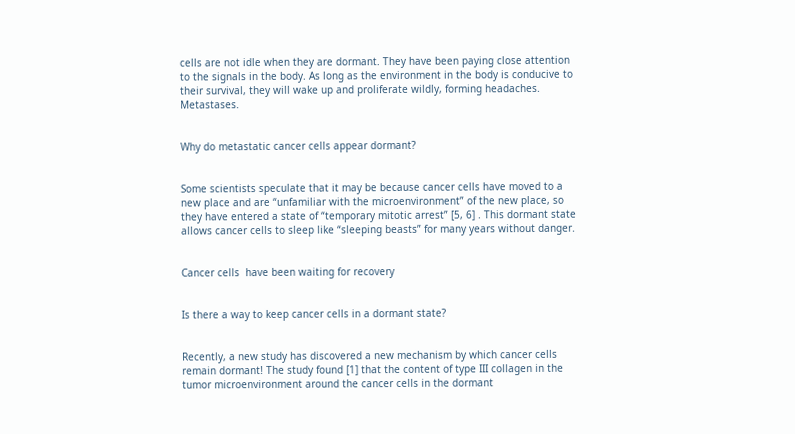cells are not idle when they are dormant. They have been paying close attention to the signals in the body. As long as the environment in the body is conducive to their survival, they will wake up and proliferate wildly, forming headaches. Metastases.


Why do metastatic cancer cells appear dormant?


Some scientists speculate that it may be because cancer cells have moved to a new place and are “unfamiliar with the microenvironment” of the new place, so they have entered a state of “temporary mitotic arrest” [5, 6] . This dormant state allows cancer cells to sleep like “sleeping beasts” for many years without danger.


Cancer cells  have been waiting for recovery


Is there a way to keep cancer cells in a dormant state?


Recently, a new study has discovered a new mechanism by which cancer cells remain dormant! The study found [1] that the content of type III collagen in the tumor microenvironment around the cancer cells in the dormant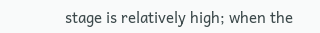stage is relatively high; when the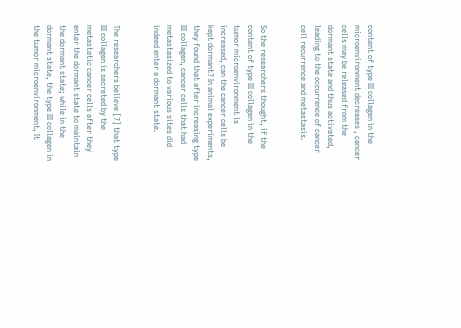content of type III collagen in the microenvironment decreases , cancer cells may be released from the dormant state and thus activated, leading to the occurrence of cancer cell recurrence and metastasis.


So the researchers thought, if the content of type III collagen in the tumor microenvironment is increased, can the cancer cells be kept dormant? In animal experiments, they found that after increasing type III collagen, cancer cells that had metastasized to various sites did indeed enter a dormant state.


The researchers believe [7] that type III collagen is secreted by the metastatic cancer cells after they enter the dormant state to maintain the dormant state; while in the dormant state, the type III collagen in the tumor microenvironment, It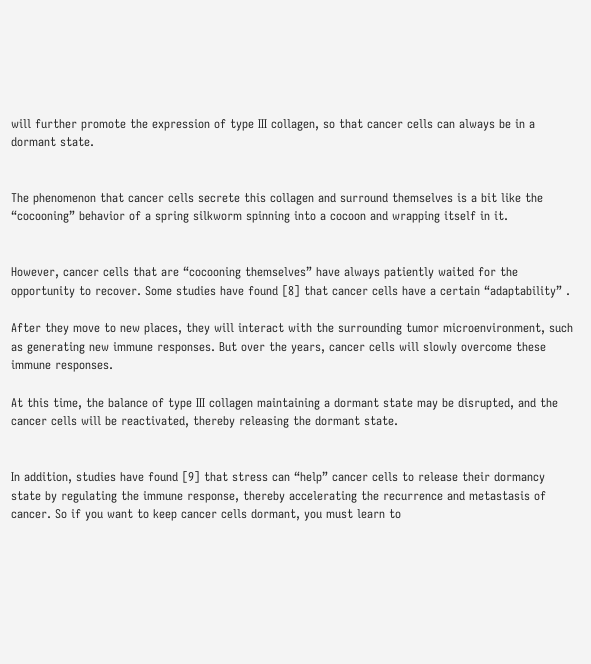will further promote the expression of type III collagen, so that cancer cells can always be in a dormant state.


The phenomenon that cancer cells secrete this collagen and surround themselves is a bit like the “cocooning” behavior of a spring silkworm spinning into a cocoon and wrapping itself in it.


However, cancer cells that are “cocooning themselves” have always patiently waited for the opportunity to recover. Some studies have found [8] that cancer cells have a certain “adaptability” .

After they move to new places, they will interact with the surrounding tumor microenvironment, such as generating new immune responses. But over the years, cancer cells will slowly overcome these immune responses.

At this time, the balance of type III collagen maintaining a dormant state may be disrupted, and the cancer cells will be reactivated, thereby releasing the dormant state.


In addition, studies have found [9] that stress can “help” cancer cells to release their dormancy state by regulating the immune response, thereby accelerating the recurrence and metastasis of cancer. So if you want to keep cancer cells dormant, you must learn to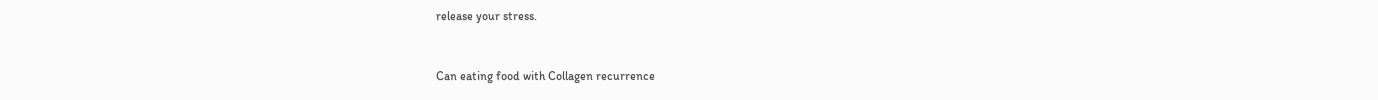release your stress.


Can eating food with Collagen recurrence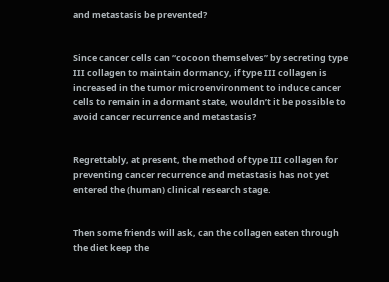and metastasis be prevented?


Since cancer cells can “cocoon themselves” by secreting type III collagen to maintain dormancy, if type III collagen is increased in the tumor microenvironment to induce cancer cells to remain in a dormant state, wouldn’t it be possible to avoid cancer recurrence and metastasis?


Regrettably, at present, the method of type III collagen for preventing cancer recurrence and metastasis has not yet entered the (human) clinical research stage.


Then some friends will ask, can the collagen eaten through the diet keep the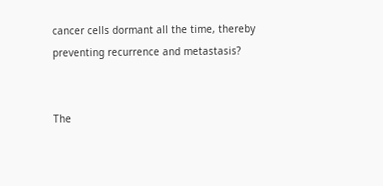cancer cells dormant all the time, thereby preventing recurrence and metastasis?


The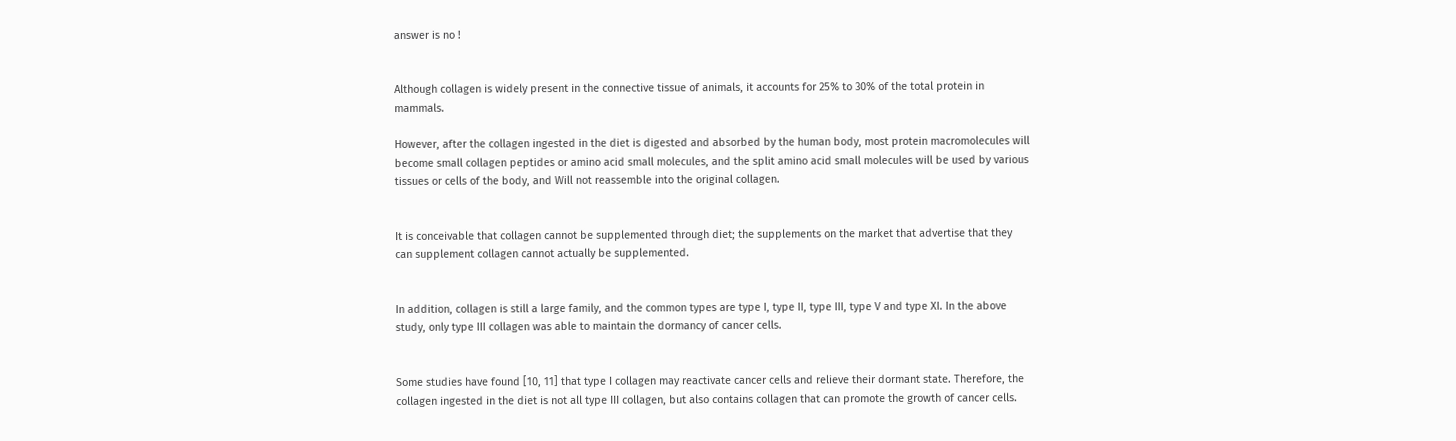answer is no !


Although collagen is widely present in the connective tissue of animals, it accounts for 25% to 30% of the total protein in mammals.

However, after the collagen ingested in the diet is digested and absorbed by the human body, most protein macromolecules will become small collagen peptides or amino acid small molecules, and the split amino acid small molecules will be used by various tissues or cells of the body, and Will not reassemble into the original collagen.


It is conceivable that collagen cannot be supplemented through diet; the supplements on the market that advertise that they can supplement collagen cannot actually be supplemented.


In addition, collagen is still a large family, and the common types are type I, type II, type III, type V and type XI. In the above study, only type III collagen was able to maintain the dormancy of cancer cells.


Some studies have found [10, 11] that type I collagen may reactivate cancer cells and relieve their dormant state. Therefore, the collagen ingested in the diet is not all type III collagen, but also contains collagen that can promote the growth of cancer cells.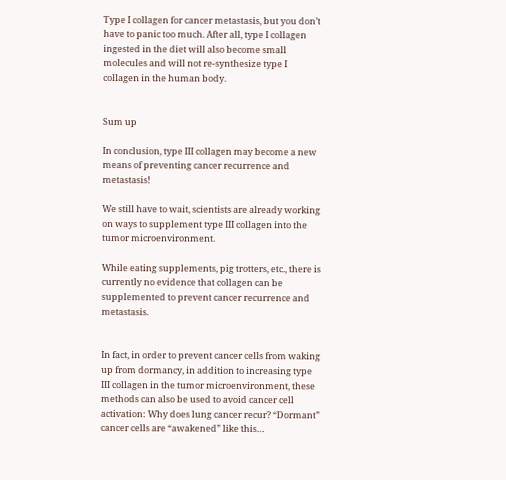Type I collagen for cancer metastasis, but you don’t have to panic too much. After all, type I collagen ingested in the diet will also become small molecules and will not re-synthesize type I collagen in the human body.


Sum up

In conclusion, type III collagen may become a new means of preventing cancer recurrence and metastasis!

We still have to wait, scientists are already working on ways to supplement type III collagen into the tumor microenvironment.

While eating supplements, pig trotters, etc., there is currently no evidence that collagen can be supplemented to prevent cancer recurrence and metastasis.


In fact, in order to prevent cancer cells from waking up from dormancy, in addition to increasing type III collagen in the tumor microenvironment, these methods can also be used to avoid cancer cell activation: Why does lung cancer recur? “Dormant” cancer cells are “awakened” like this…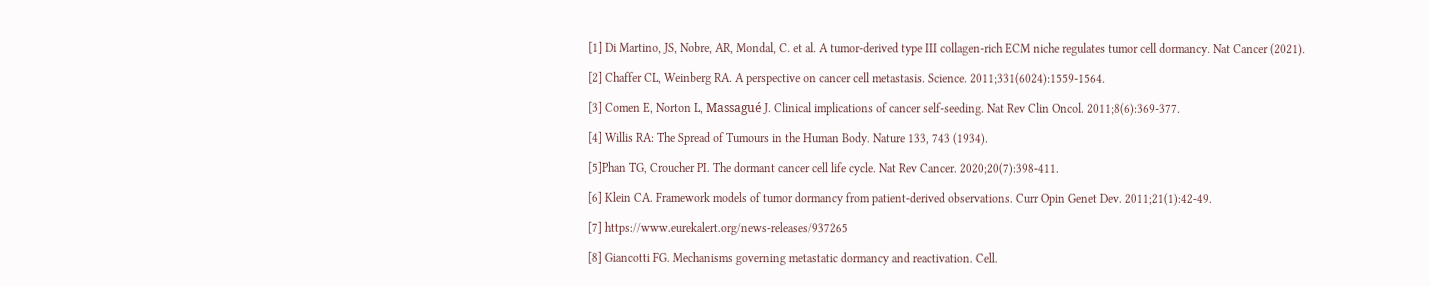[1] Di Martino, JS, Nobre, AR, Mondal, C. et al. A tumor-derived type III collagen-rich ECM niche regulates tumor cell dormancy. Nat Cancer (2021).

[2] Chaffer CL, Weinberg RA. A perspective on cancer cell metastasis. Science. 2011;331(6024):1559-1564.

[3] Comen E, Norton L, Massagué J. Clinical implications of cancer self-seeding. Nat Rev Clin Oncol. 2011;8(6):369-377.

[4] Willis RA: The Spread of Tumours in the Human Body. Nature 133, 743 (1934).

[5]Phan TG, Croucher PI. The dormant cancer cell life cycle. Nat Rev Cancer. 2020;20(7):398-411.

[6] Klein CA. Framework models of tumor dormancy from patient-derived observations. Curr Opin Genet Dev. 2011;21(1):42-49.

[7] https://www.eurekalert.org/news-releases/937265

[8] Giancotti FG. Mechanisms governing metastatic dormancy and reactivation. Cell.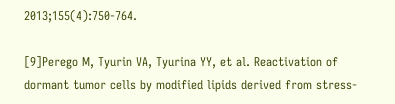2013;155(4):750-764.

[9]Perego M, Tyurin VA, Tyurina YY, et al. Reactivation of dormant tumor cells by modified lipids derived from stress-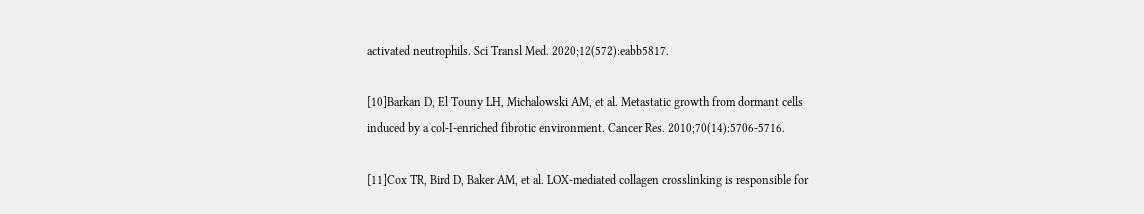activated neutrophils. Sci Transl Med. 2020;12(572):eabb5817.

[10]Barkan D, El Touny LH, Michalowski AM, et al. Metastatic growth from dormant cells induced by a col-I-enriched fibrotic environment. Cancer Res. 2010;70(14):5706-5716.

[11]Cox TR, Bird D, Baker AM, et al. LOX-mediated collagen crosslinking is responsible for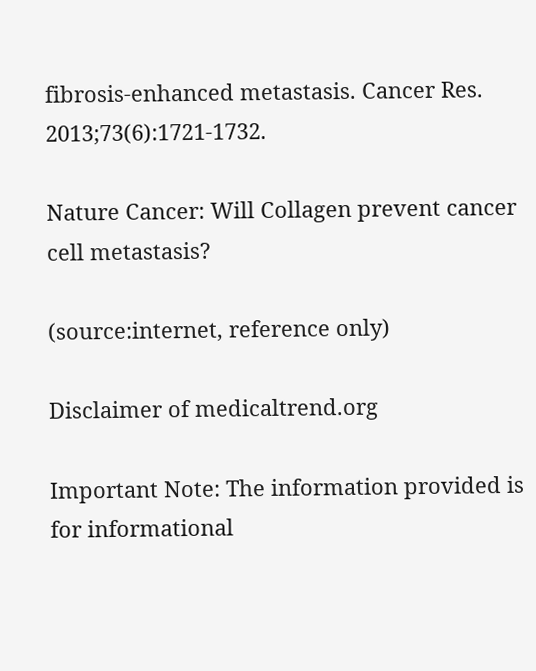fibrosis-enhanced metastasis. Cancer Res. 2013;73(6):1721-1732.

Nature Cancer: Will Collagen prevent cancer cell metastasis?

(source:internet, reference only)

Disclaimer of medicaltrend.org

Important Note: The information provided is for informational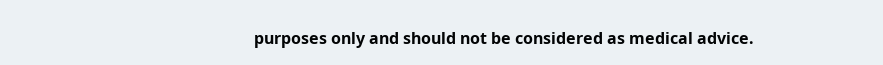purposes only and should not be considered as medical advice.